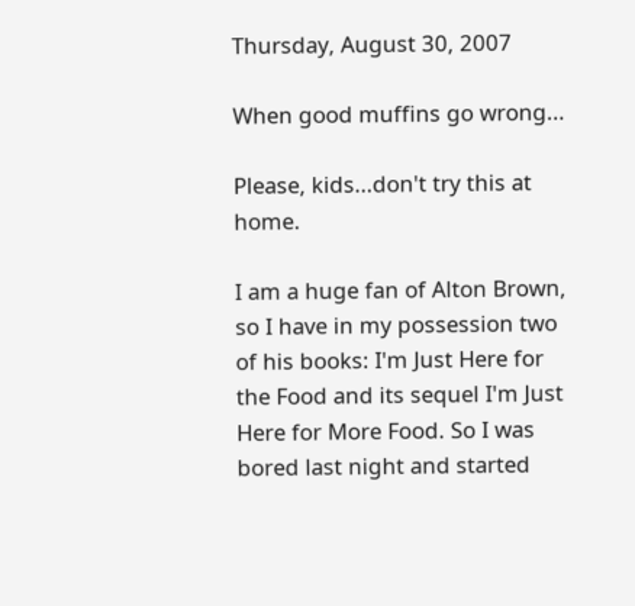Thursday, August 30, 2007

When good muffins go wrong...

Please, kids...don't try this at home.

I am a huge fan of Alton Brown, so I have in my possession two of his books: I'm Just Here for the Food and its sequel I'm Just Here for More Food. So I was bored last night and started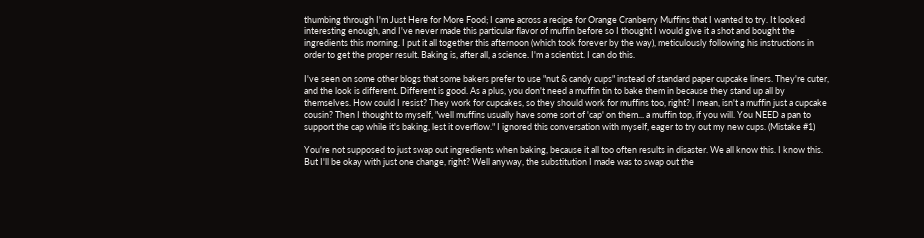thumbing through I'm Just Here for More Food; I came across a recipe for Orange Cranberry Muffins that I wanted to try. It looked interesting enough, and I've never made this particular flavor of muffin before so I thought I would give it a shot and bought the ingredients this morning. I put it all together this afternoon (which took forever by the way), meticulously following his instructions in order to get the proper result. Baking is, after all, a science. I'm a scientist. I can do this.

I've seen on some other blogs that some bakers prefer to use "nut & candy cups" instead of standard paper cupcake liners. They're cuter, and the look is different. Different is good. As a plus, you don't need a muffin tin to bake them in because they stand up all by themselves. How could I resist? They work for cupcakes, so they should work for muffins too, right? I mean, isn't a muffin just a cupcake cousin? Then I thought to myself, "well muffins usually have some sort of 'cap' on them... a muffin top, if you will. You NEED a pan to support the cap while it's baking, lest it overflow." I ignored this conversation with myself, eager to try out my new cups. (Mistake #1)

You're not supposed to just swap out ingredients when baking, because it all too often results in disaster. We all know this. I know this. But I'll be okay with just one change, right? Well anyway, the substitution I made was to swap out the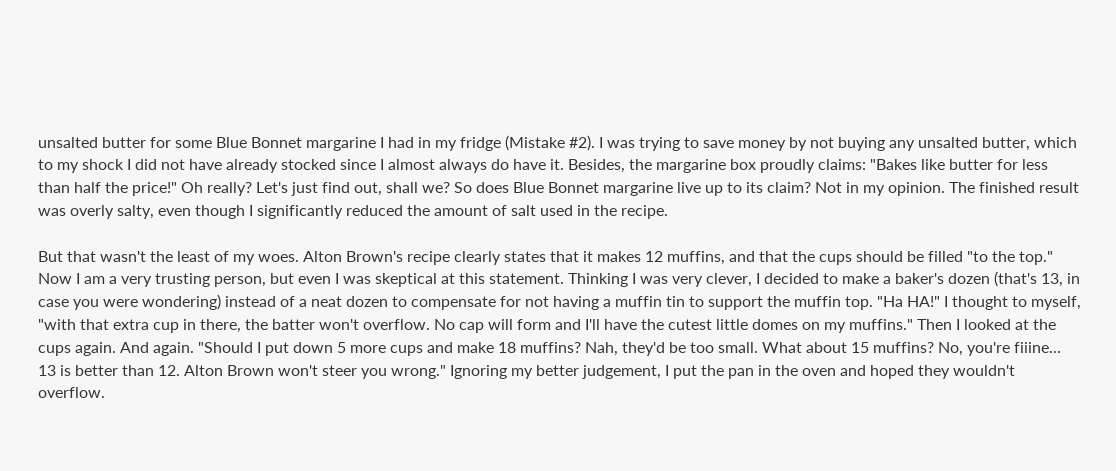unsalted butter for some Blue Bonnet margarine I had in my fridge (Mistake #2). I was trying to save money by not buying any unsalted butter, which to my shock I did not have already stocked since I almost always do have it. Besides, the margarine box proudly claims: "Bakes like butter for less than half the price!" Oh really? Let's just find out, shall we? So does Blue Bonnet margarine live up to its claim? Not in my opinion. The finished result was overly salty, even though I significantly reduced the amount of salt used in the recipe.

But that wasn't the least of my woes. Alton Brown's recipe clearly states that it makes 12 muffins, and that the cups should be filled "to the top." Now I am a very trusting person, but even I was skeptical at this statement. Thinking I was very clever, I decided to make a baker's dozen (that's 13, in case you were wondering) instead of a neat dozen to compensate for not having a muffin tin to support the muffin top. "Ha HA!" I thought to myself, "with that extra cup in there, the batter won't overflow. No cap will form and I'll have the cutest little domes on my muffins." Then I looked at the cups again. And again. "Should I put down 5 more cups and make 18 muffins? Nah, they'd be too small. What about 15 muffins? No, you're fiiine... 13 is better than 12. Alton Brown won't steer you wrong." Ignoring my better judgement, I put the pan in the oven and hoped they wouldn't overflow.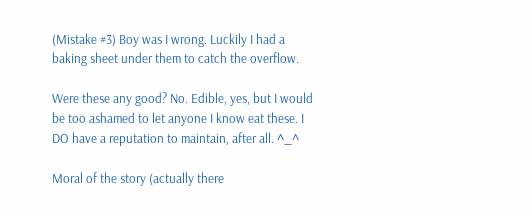(Mistake #3) Boy was I wrong. Luckily I had a baking sheet under them to catch the overflow.

Were these any good? No. Edible, yes, but I would be too ashamed to let anyone I know eat these. I DO have a reputation to maintain, after all. ^_^

Moral of the story (actually there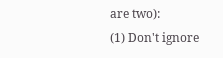are two):
(1) Don't ignore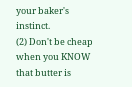your baker's instinct.
(2) Don't be cheap when you KNOW that butter is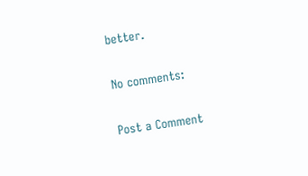better.

No comments:

Post a Comment